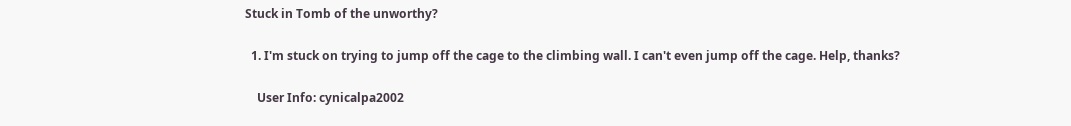Stuck in Tomb of the unworthy?

  1. I'm stuck on trying to jump off the cage to the climbing wall. I can't even jump off the cage. Help, thanks?

    User Info: cynicalpa2002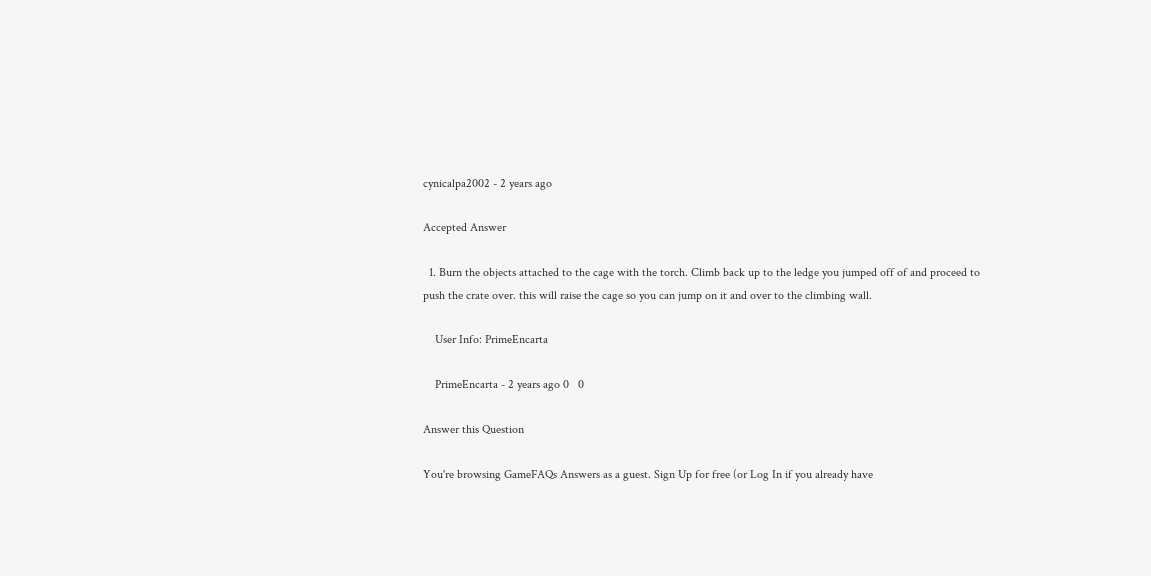cynicalpa2002 - 2 years ago

Accepted Answer

  1. Burn the objects attached to the cage with the torch. Climb back up to the ledge you jumped off of and proceed to push the crate over. this will raise the cage so you can jump on it and over to the climbing wall.

    User Info: PrimeEncarta

    PrimeEncarta - 2 years ago 0   0

Answer this Question

You're browsing GameFAQs Answers as a guest. Sign Up for free (or Log In if you already have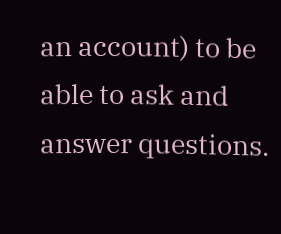an account) to be able to ask and answer questions.